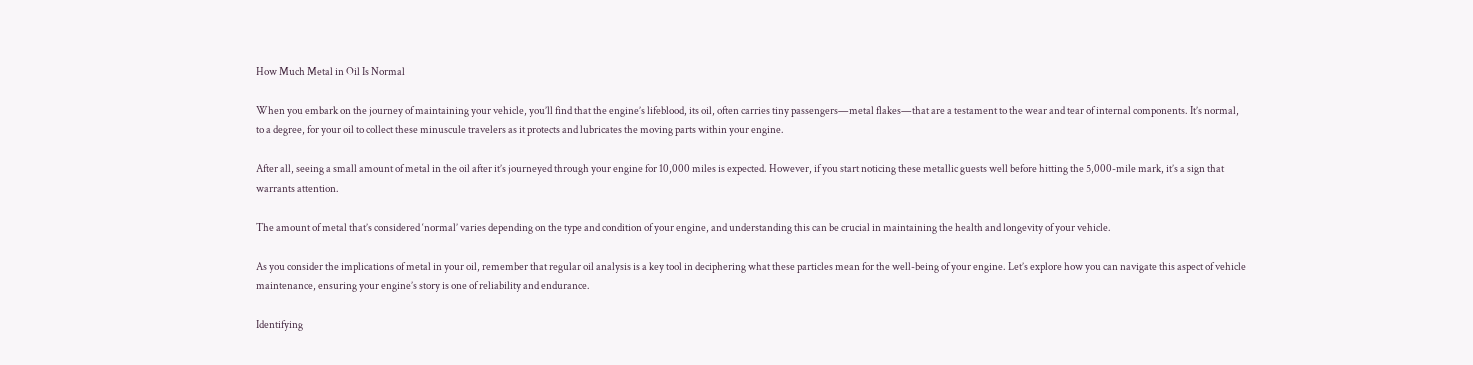How Much Metal in Oil Is Normal

When you embark on the journey of maintaining your vehicle, you’ll find that the engine’s lifeblood, its oil, often carries tiny passengers—metal flakes—that are a testament to the wear and tear of internal components. It’s normal, to a degree, for your oil to collect these minuscule travelers as it protects and lubricates the moving parts within your engine.

After all, seeing a small amount of metal in the oil after it’s journeyed through your engine for 10,000 miles is expected. However, if you start noticing these metallic guests well before hitting the 5,000-mile mark, it’s a sign that warrants attention.

The amount of metal that’s considered ‘normal’ varies depending on the type and condition of your engine, and understanding this can be crucial in maintaining the health and longevity of your vehicle.

As you consider the implications of metal in your oil, remember that regular oil analysis is a key tool in deciphering what these particles mean for the well-being of your engine. Let’s explore how you can navigate this aspect of vehicle maintenance, ensuring your engine’s story is one of reliability and endurance.

Identifying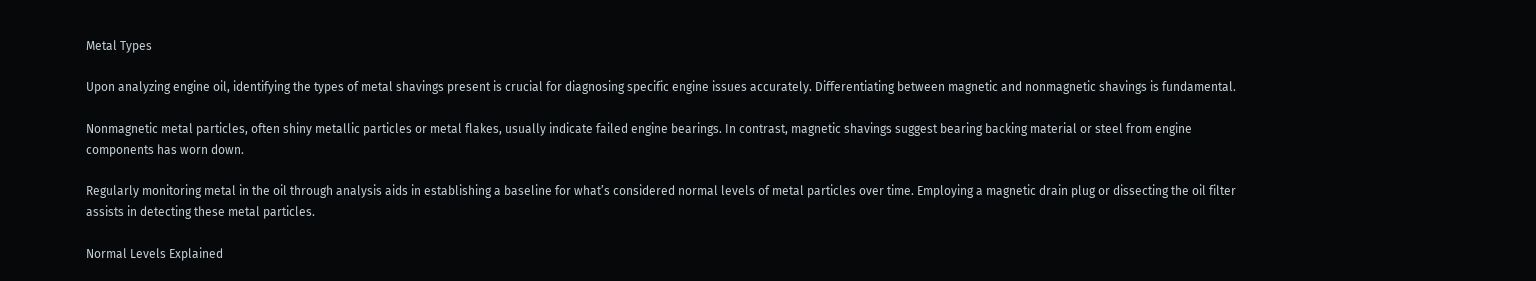Metal Types

Upon analyzing engine oil, identifying the types of metal shavings present is crucial for diagnosing specific engine issues accurately. Differentiating between magnetic and nonmagnetic shavings is fundamental.

Nonmagnetic metal particles, often shiny metallic particles or metal flakes, usually indicate failed engine bearings. In contrast, magnetic shavings suggest bearing backing material or steel from engine components has worn down.

Regularly monitoring metal in the oil through analysis aids in establishing a baseline for what’s considered normal levels of metal particles over time. Employing a magnetic drain plug or dissecting the oil filter assists in detecting these metal particles.

Normal Levels Explained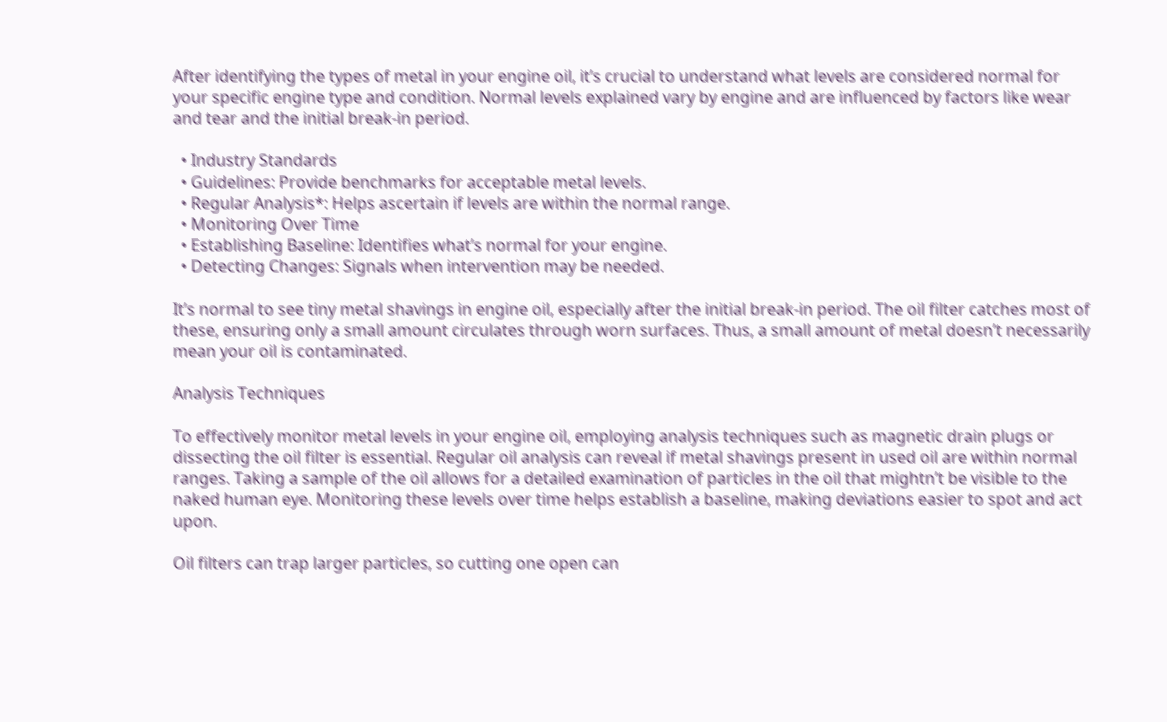After identifying the types of metal in your engine oil, it’s crucial to understand what levels are considered normal for your specific engine type and condition. Normal levels explained vary by engine and are influenced by factors like wear and tear and the initial break-in period.

  • Industry Standards
  • Guidelines: Provide benchmarks for acceptable metal levels.
  • Regular Analysis*: Helps ascertain if levels are within the normal range.
  • Monitoring Over Time
  • Establishing Baseline: Identifies what’s normal for your engine.
  • Detecting Changes: Signals when intervention may be needed.

It’s normal to see tiny metal shavings in engine oil, especially after the initial break-in period. The oil filter catches most of these, ensuring only a small amount circulates through worn surfaces. Thus, a small amount of metal doesn’t necessarily mean your oil is contaminated.

Analysis Techniques

To effectively monitor metal levels in your engine oil, employing analysis techniques such as magnetic drain plugs or dissecting the oil filter is essential. Regular oil analysis can reveal if metal shavings present in used oil are within normal ranges. Taking a sample of the oil allows for a detailed examination of particles in the oil that mightn’t be visible to the naked human eye. Monitoring these levels over time helps establish a baseline, making deviations easier to spot and act upon.

Oil filters can trap larger particles, so cutting one open can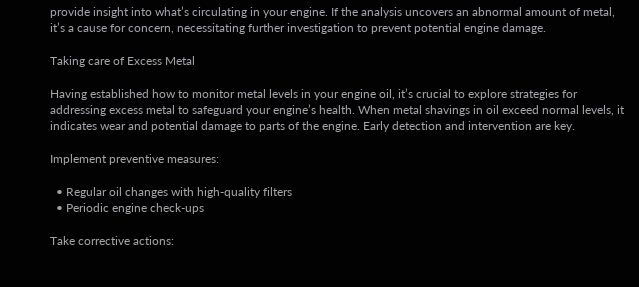provide insight into what’s circulating in your engine. If the analysis uncovers an abnormal amount of metal, it’s a cause for concern, necessitating further investigation to prevent potential engine damage.

Taking care of Excess Metal

Having established how to monitor metal levels in your engine oil, it’s crucial to explore strategies for addressing excess metal to safeguard your engine’s health. When metal shavings in oil exceed normal levels, it indicates wear and potential damage to parts of the engine. Early detection and intervention are key.

Implement preventive measures:

  • Regular oil changes with high-quality filters
  • Periodic engine check-ups

Take corrective actions: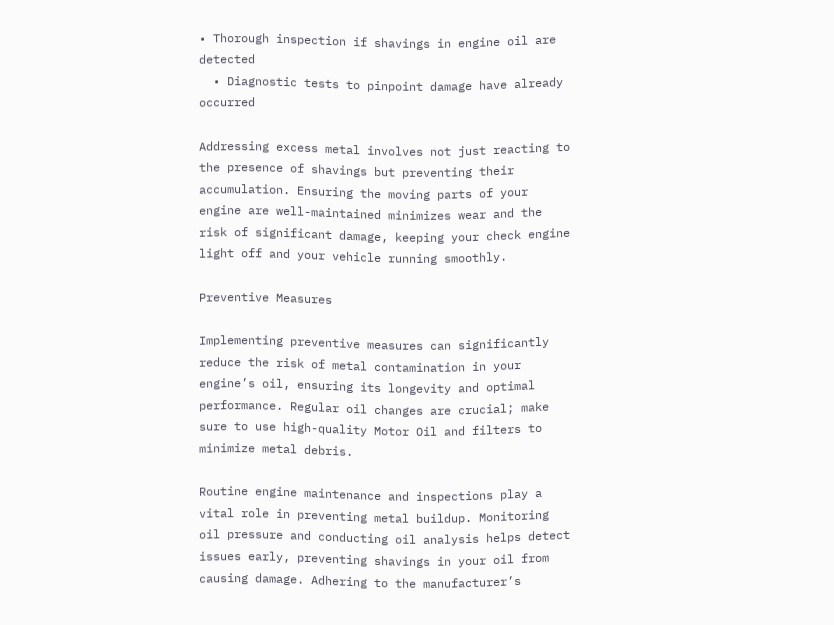• Thorough inspection if shavings in engine oil are detected
  • Diagnostic tests to pinpoint damage have already occurred

Addressing excess metal involves not just reacting to the presence of shavings but preventing their accumulation. Ensuring the moving parts of your engine are well-maintained minimizes wear and the risk of significant damage, keeping your check engine light off and your vehicle running smoothly.

Preventive Measures

Implementing preventive measures can significantly reduce the risk of metal contamination in your engine’s oil, ensuring its longevity and optimal performance. Regular oil changes are crucial; make sure to use high-quality Motor Oil and filters to minimize metal debris.

Routine engine maintenance and inspections play a vital role in preventing metal buildup. Monitoring oil pressure and conducting oil analysis helps detect issues early, preventing shavings in your oil from causing damage. Adhering to the manufacturer’s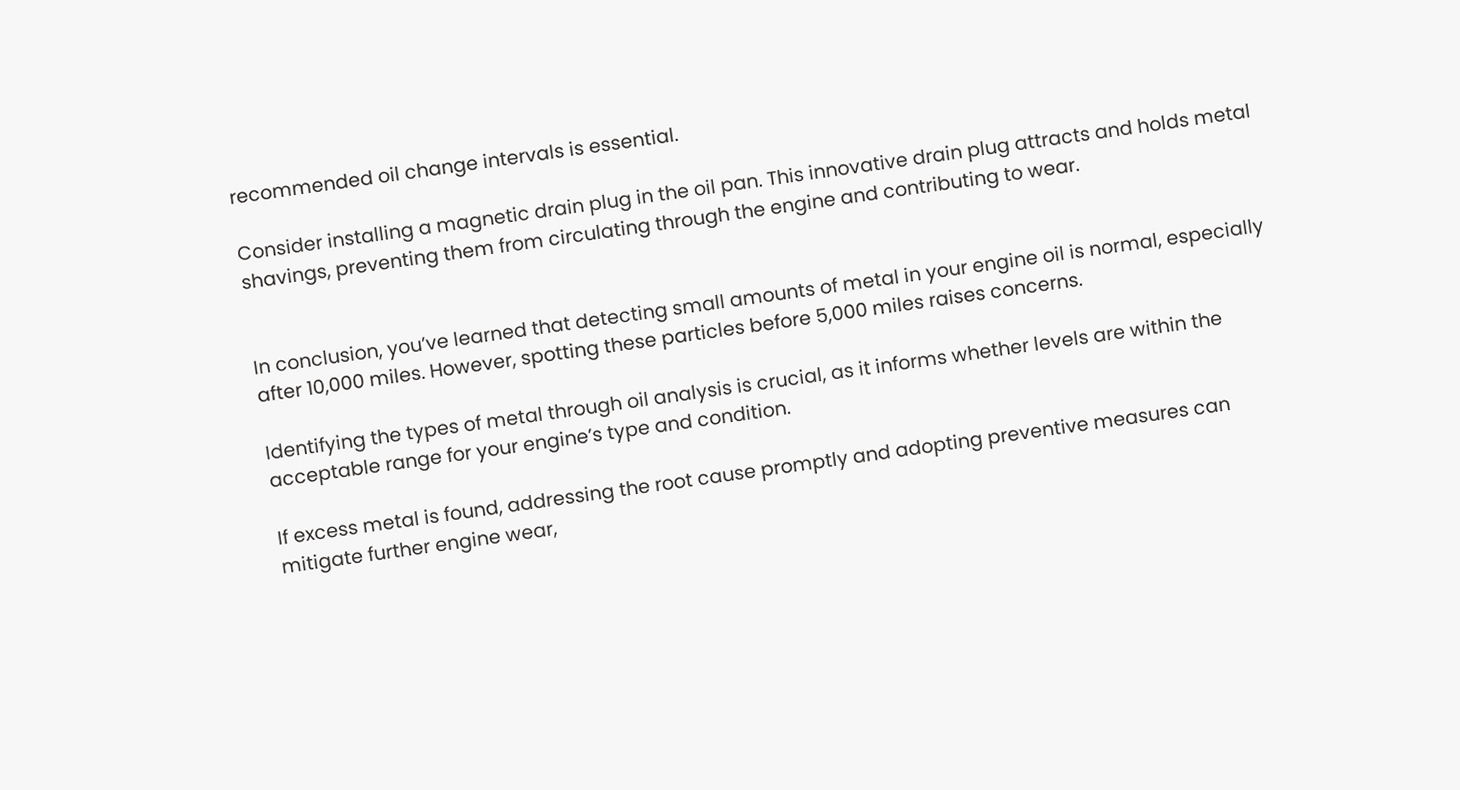recommended oil change intervals is essential.

Consider installing a magnetic drain plug in the oil pan. This innovative drain plug attracts and holds metal shavings, preventing them from circulating through the engine and contributing to wear.


In conclusion, you’ve learned that detecting small amounts of metal in your engine oil is normal, especially after 10,000 miles. However, spotting these particles before 5,000 miles raises concerns.

Identifying the types of metal through oil analysis is crucial, as it informs whether levels are within the acceptable range for your engine’s type and condition.

If excess metal is found, addressing the root cause promptly and adopting preventive measures can mitigate further engine wear,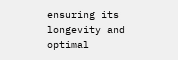ensuring its longevity and optimal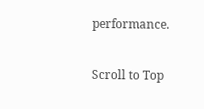performance.

Scroll to Top